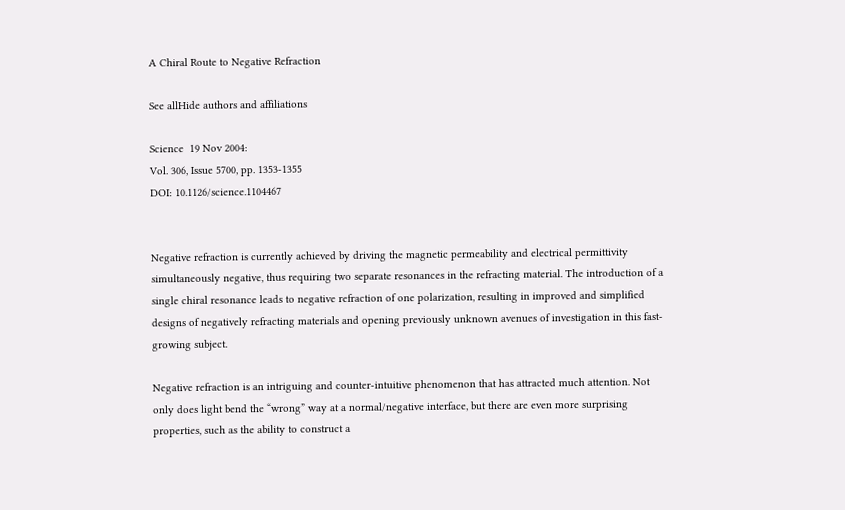A Chiral Route to Negative Refraction

See allHide authors and affiliations

Science  19 Nov 2004:
Vol. 306, Issue 5700, pp. 1353-1355
DOI: 10.1126/science.1104467


Negative refraction is currently achieved by driving the magnetic permeability and electrical permittivity simultaneously negative, thus requiring two separate resonances in the refracting material. The introduction of a single chiral resonance leads to negative refraction of one polarization, resulting in improved and simplified designs of negatively refracting materials and opening previously unknown avenues of investigation in this fast-growing subject.

Negative refraction is an intriguing and counter-intuitive phenomenon that has attracted much attention. Not only does light bend the “wrong” way at a normal/negative interface, but there are even more surprising properties, such as the ability to construct a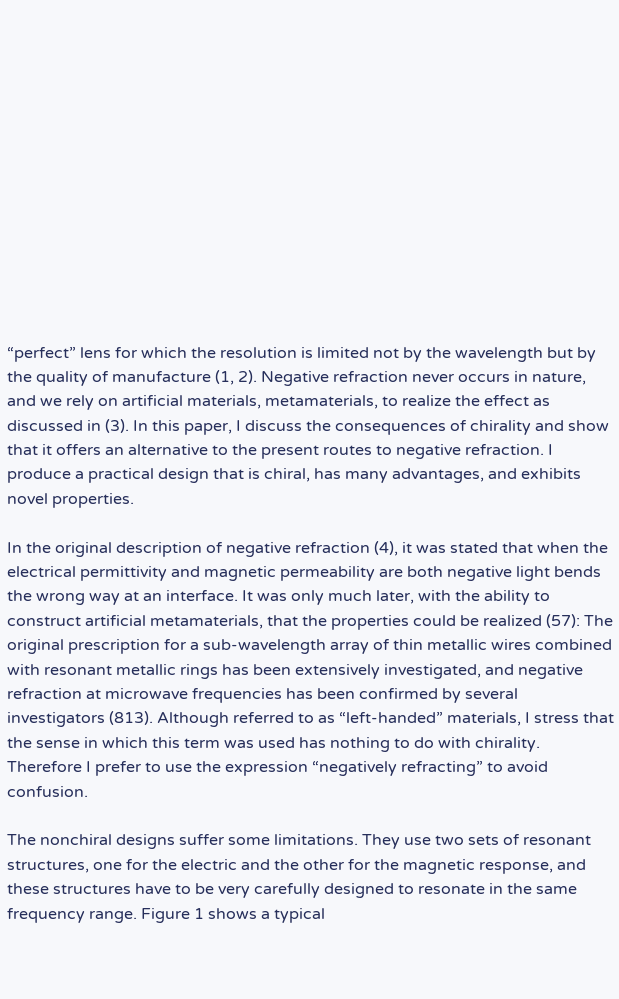“perfect” lens for which the resolution is limited not by the wavelength but by the quality of manufacture (1, 2). Negative refraction never occurs in nature, and we rely on artificial materials, metamaterials, to realize the effect as discussed in (3). In this paper, I discuss the consequences of chirality and show that it offers an alternative to the present routes to negative refraction. I produce a practical design that is chiral, has many advantages, and exhibits novel properties.

In the original description of negative refraction (4), it was stated that when the electrical permittivity and magnetic permeability are both negative light bends the wrong way at an interface. It was only much later, with the ability to construct artificial metamaterials, that the properties could be realized (57): The original prescription for a sub-wavelength array of thin metallic wires combined with resonant metallic rings has been extensively investigated, and negative refraction at microwave frequencies has been confirmed by several investigators (813). Although referred to as “left-handed” materials, I stress that the sense in which this term was used has nothing to do with chirality. Therefore I prefer to use the expression “negatively refracting” to avoid confusion.

The nonchiral designs suffer some limitations. They use two sets of resonant structures, one for the electric and the other for the magnetic response, and these structures have to be very carefully designed to resonate in the same frequency range. Figure 1 shows a typical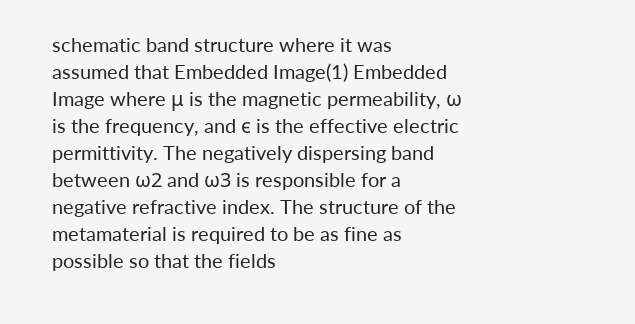schematic band structure where it was assumed that Embedded Image(1) Embedded Image where μ is the magnetic permeability, ω is the frequency, and ϵ is the effective electric permittivity. The negatively dispersing band between ω2 and ω3 is responsible for a negative refractive index. The structure of the metamaterial is required to be as fine as possible so that the fields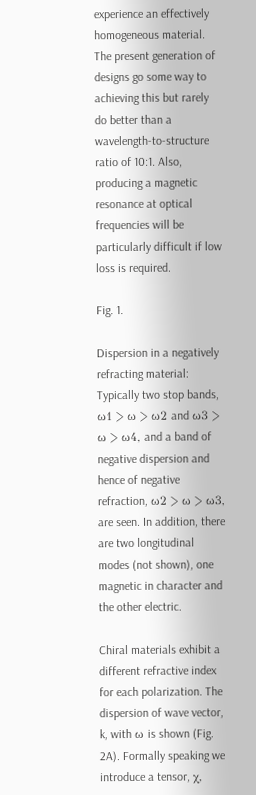experience an effectively homogeneous material. The present generation of designs go some way to achieving this but rarely do better than a wavelength-to-structure ratio of 10:1. Also, producing a magnetic resonance at optical frequencies will be particularly difficult if low loss is required.

Fig. 1.

Dispersion in a negatively refracting material: Typically two stop bands, ω1 > ω > ω2 and ω3 > ω > ω4, and a band of negative dispersion and hence of negative refraction, ω2 > ω > ω3, are seen. In addition, there are two longitudinal modes (not shown), one magnetic in character and the other electric.

Chiral materials exhibit a different refractive index for each polarization. The dispersion of wave vector, k, with ω is shown (Fig. 2A). Formally speaking we introduce a tensor, χ,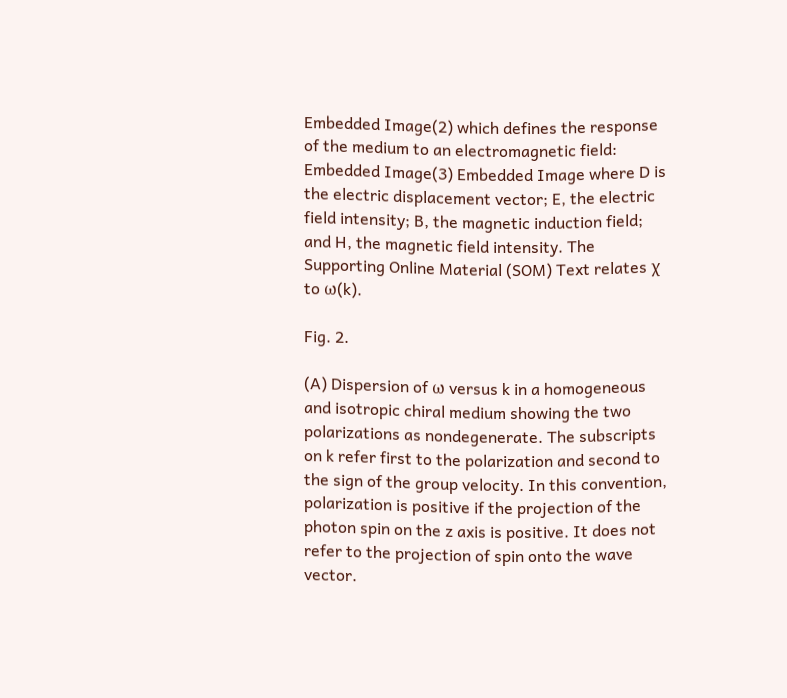Embedded Image(2) which defines the response of the medium to an electromagnetic field: Embedded Image(3) Embedded Image where D is the electric displacement vector; E, the electric field intensity; B, the magnetic induction field; and H, the magnetic field intensity. The Supporting Online Material (SOM) Text relates χ to ω(k).

Fig. 2.

(A) Dispersion of ω versus k in a homogeneous and isotropic chiral medium showing the two polarizations as nondegenerate. The subscripts on k refer first to the polarization and second to the sign of the group velocity. In this convention, polarization is positive if the projection of the photon spin on the z axis is positive. It does not refer to the projection of spin onto the wave vector.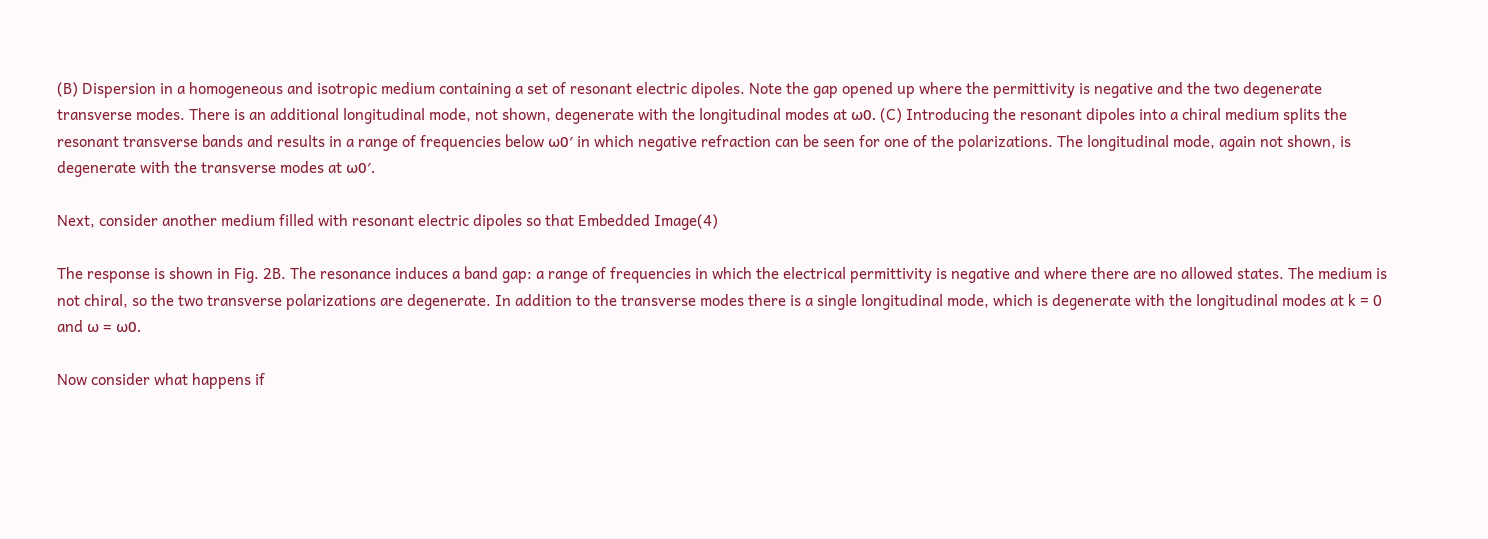(B) Dispersion in a homogeneous and isotropic medium containing a set of resonant electric dipoles. Note the gap opened up where the permittivity is negative and the two degenerate transverse modes. There is an additional longitudinal mode, not shown, degenerate with the longitudinal modes at ω0. (C) Introducing the resonant dipoles into a chiral medium splits the resonant transverse bands and results in a range of frequencies below ω0′ in which negative refraction can be seen for one of the polarizations. The longitudinal mode, again not shown, is degenerate with the transverse modes at ω0′.

Next, consider another medium filled with resonant electric dipoles so that Embedded Image(4)

The response is shown in Fig. 2B. The resonance induces a band gap: a range of frequencies in which the electrical permittivity is negative and where there are no allowed states. The medium is not chiral, so the two transverse polarizations are degenerate. In addition to the transverse modes there is a single longitudinal mode, which is degenerate with the longitudinal modes at k = 0 and ω = ω0.

Now consider what happens if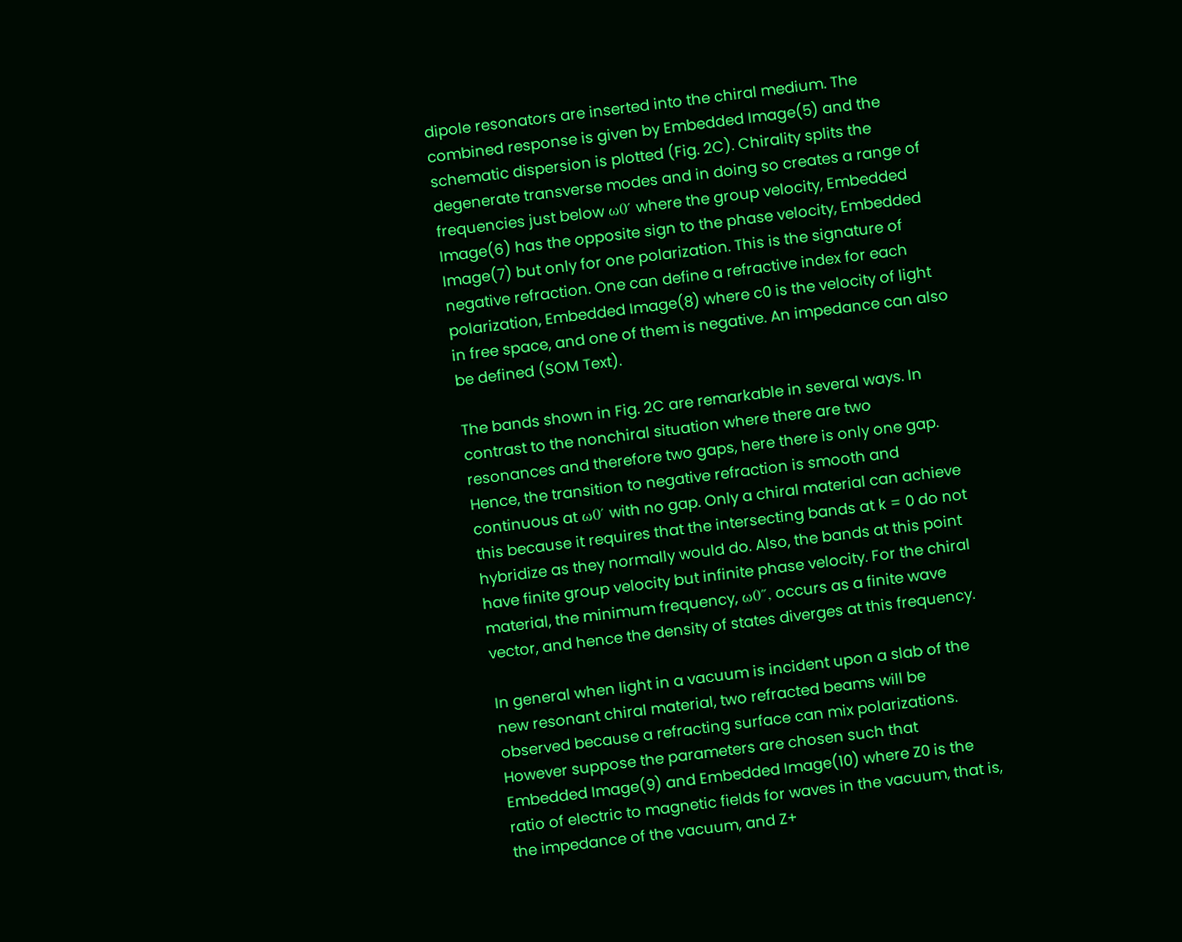dipole resonators are inserted into the chiral medium. The combined response is given by Embedded Image(5) and the schematic dispersion is plotted (Fig. 2C). Chirality splits the degenerate transverse modes and in doing so creates a range of frequencies just below ω0′ where the group velocity, Embedded Image(6) has the opposite sign to the phase velocity, Embedded Image(7) but only for one polarization. This is the signature of negative refraction. One can define a refractive index for each polarization, Embedded Image(8) where c0 is the velocity of light in free space, and one of them is negative. An impedance can also be defined (SOM Text).

The bands shown in Fig. 2C are remarkable in several ways. In contrast to the nonchiral situation where there are two resonances and therefore two gaps, here there is only one gap. Hence, the transition to negative refraction is smooth and continuous at ω0′ with no gap. Only a chiral material can achieve this because it requires that the intersecting bands at k = 0 do not hybridize as they normally would do. Also, the bands at this point have finite group velocity but infinite phase velocity. For the chiral material, the minimum frequency, ω0″, occurs as a finite wave vector, and hence the density of states diverges at this frequency.

In general when light in a vacuum is incident upon a slab of the new resonant chiral material, two refracted beams will be observed because a refracting surface can mix polarizations. However suppose the parameters are chosen such that Embedded Image(9) and Embedded Image(10) where Z0 is the ratio of electric to magnetic fields for waves in the vacuum, that is, the impedance of the vacuum, and Z+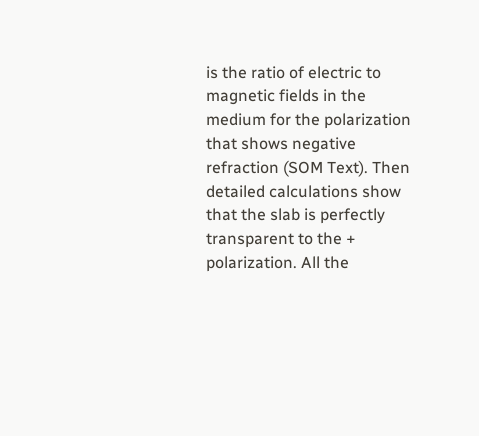is the ratio of electric to magnetic fields in the medium for the polarization that shows negative refraction (SOM Text). Then detailed calculations show that the slab is perfectly transparent to the + polarization. All the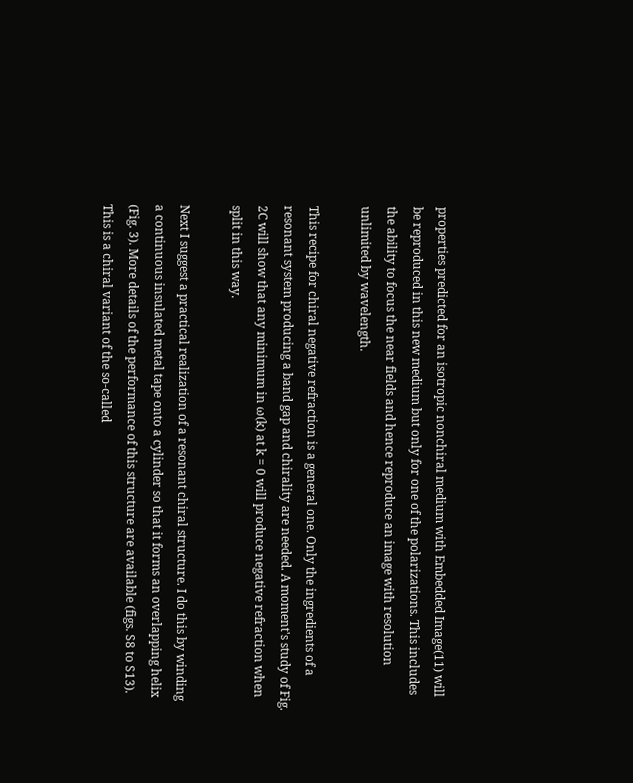properties predicted for an isotropic nonchiral medium with Embedded Image(11) will be reproduced in this new medium but only for one of the polarizations. This includes the ability to focus the near fields and hence reproduce an image with resolution unlimited by wavelength.

This recipe for chiral negative refraction is a general one. Only the ingredients of a resonant system producing a band gap and chirality are needed. A moment's study of Fig. 2C will show that any minimum in ω(k) at k = 0 will produce negative refraction when split in this way.

Next I suggest a practical realization of a resonant chiral structure. I do this by winding a continuous insulated metal tape onto a cylinder so that it forms an overlapping helix (Fig. 3). More details of the performance of this structure are available (figs. S8 to S13). This is a chiral variant of the so-called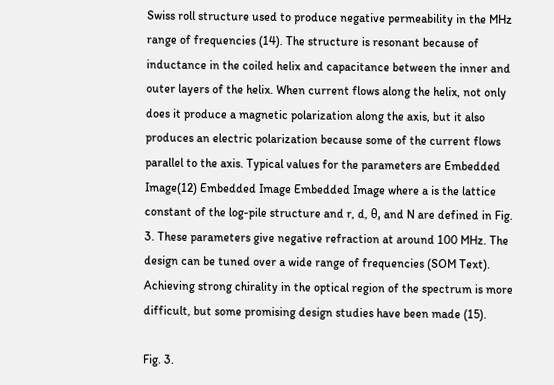Swiss roll structure used to produce negative permeability in the MHz range of frequencies (14). The structure is resonant because of inductance in the coiled helix and capacitance between the inner and outer layers of the helix. When current flows along the helix, not only does it produce a magnetic polarization along the axis, but it also produces an electric polarization because some of the current flows parallel to the axis. Typical values for the parameters are Embedded Image(12) Embedded Image Embedded Image where a is the lattice constant of the log-pile structure and r, d, θ, and N are defined in Fig. 3. These parameters give negative refraction at around 100 MHz. The design can be tuned over a wide range of frequencies (SOM Text). Achieving strong chirality in the optical region of the spectrum is more difficult, but some promising design studies have been made (15).

Fig. 3.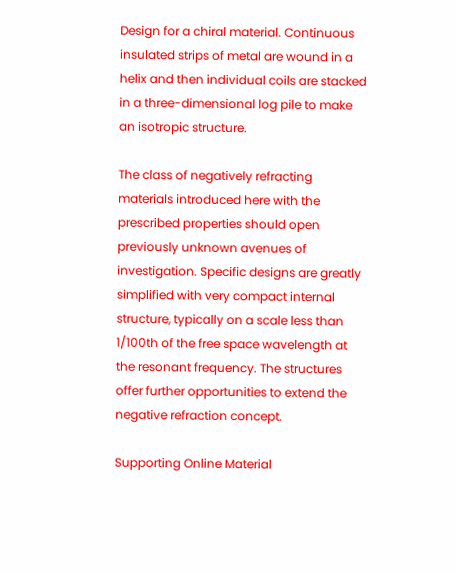Design for a chiral material. Continuous insulated strips of metal are wound in a helix and then individual coils are stacked in a three-dimensional log pile to make an isotropic structure.

The class of negatively refracting materials introduced here with the prescribed properties should open previously unknown avenues of investigation. Specific designs are greatly simplified with very compact internal structure, typically on a scale less than 1/100th of the free space wavelength at the resonant frequency. The structures offer further opportunities to extend the negative refraction concept.

Supporting Online Material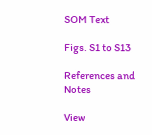SOM Text

Figs. S1 to S13

References and Notes

View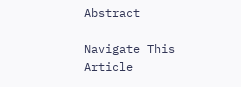Abstract

Navigate This Article